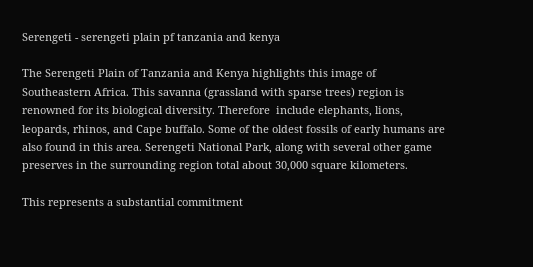Serengeti - serengeti plain pf tanzania and kenya

The Serengeti Plain of Tanzania and Kenya highlights this image of Southeastern Africa. This savanna (grassland with sparse trees) region is renowned for its biological diversity. Therefore  include elephants, lions, leopards, rhinos, and Cape buffalo. Some of the oldest fossils of early humans are also found in this area. Serengeti National Park, along with several other game preserves in the surrounding region total about 30,000 square kilometers.

This represents a substantial commitment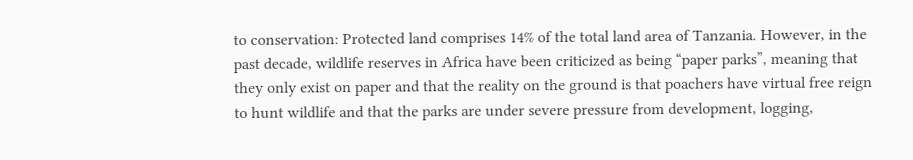to conservation: Protected land comprises 14% of the total land area of Tanzania. However, in the past decade, wildlife reserves in Africa have been criticized as being “paper parks”, meaning that they only exist on paper and that the reality on the ground is that poachers have virtual free reign to hunt wildlife and that the parks are under severe pressure from development, logging,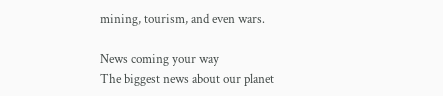mining, tourism, and even wars.

News coming your way
The biggest news about our planet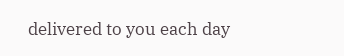delivered to you each day